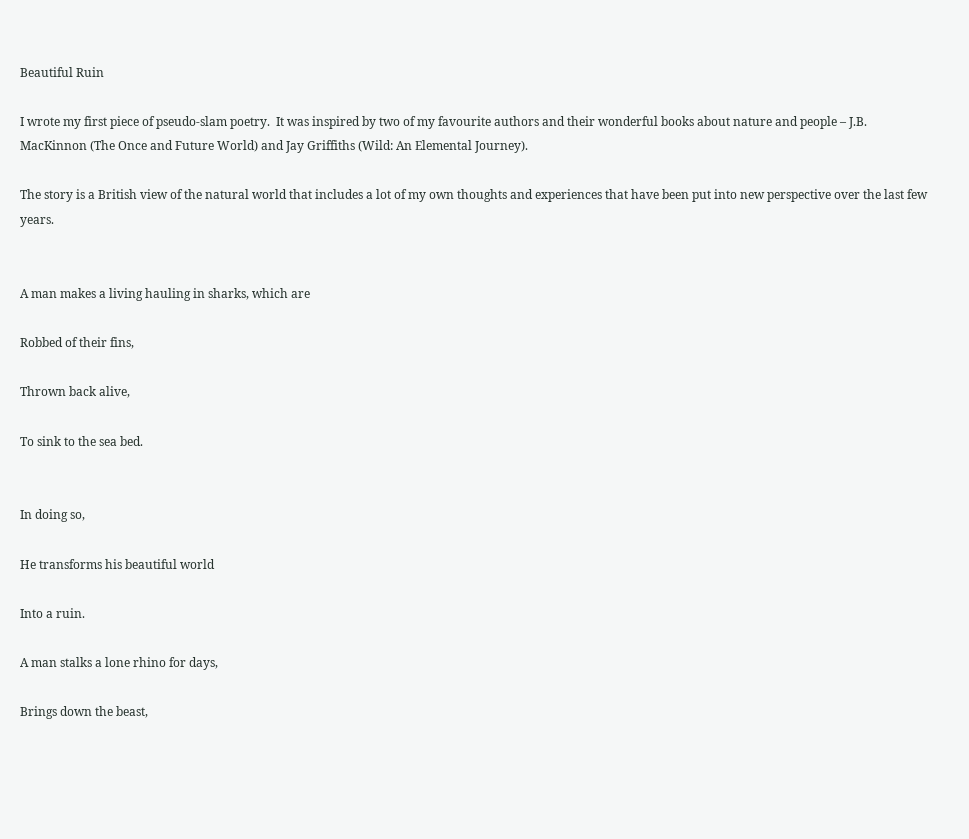Beautiful Ruin

I wrote my first piece of pseudo-slam poetry.  It was inspired by two of my favourite authors and their wonderful books about nature and people – J.B. MacKinnon (The Once and Future World) and Jay Griffiths (Wild: An Elemental Journey).

The story is a British view of the natural world that includes a lot of my own thoughts and experiences that have been put into new perspective over the last few years.


A man makes a living hauling in sharks, which are

Robbed of their fins,

Thrown back alive,

To sink to the sea bed.


In doing so,

He transforms his beautiful world

Into a ruin.

A man stalks a lone rhino for days,

Brings down the beast,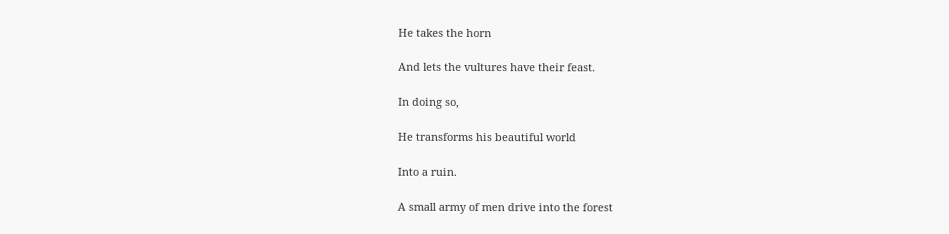He takes the horn

And lets the vultures have their feast.

In doing so,

He transforms his beautiful world

Into a ruin.

A small army of men drive into the forest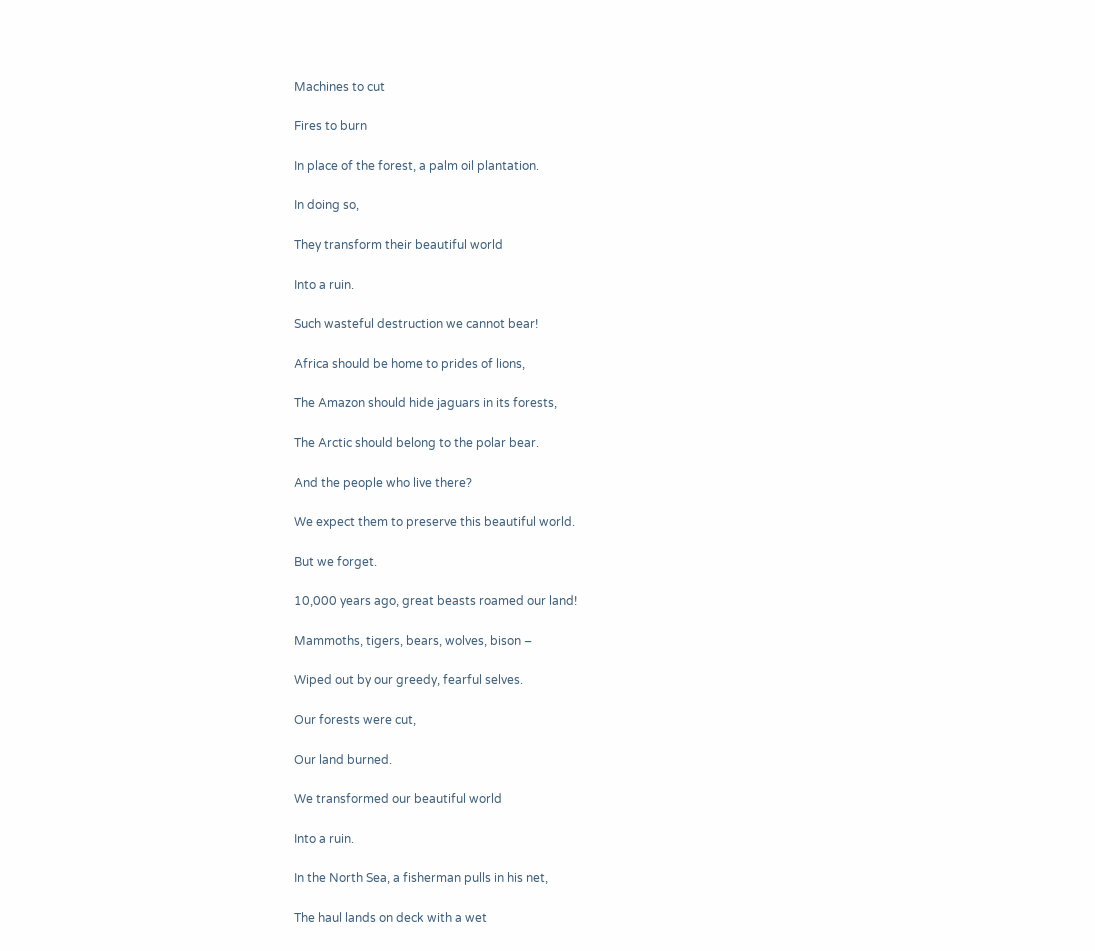Machines to cut

Fires to burn

In place of the forest, a palm oil plantation.

In doing so,

They transform their beautiful world

Into a ruin.

Such wasteful destruction we cannot bear!

Africa should be home to prides of lions,

The Amazon should hide jaguars in its forests,

The Arctic should belong to the polar bear.

And the people who live there?

We expect them to preserve this beautiful world.

But we forget.

10,000 years ago, great beasts roamed our land!

Mammoths, tigers, bears, wolves, bison –

Wiped out by our greedy, fearful selves.

Our forests were cut,

Our land burned.

We transformed our beautiful world

Into a ruin.

In the North Sea, a fisherman pulls in his net,

The haul lands on deck with a wet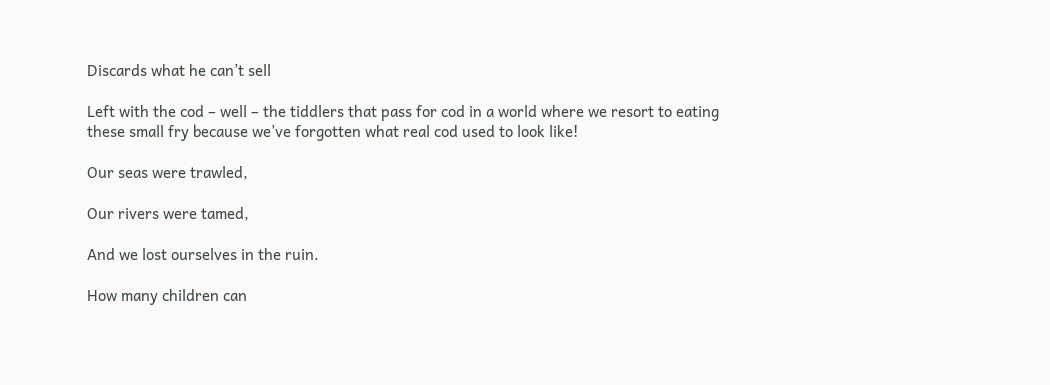Discards what he can’t sell

Left with the cod – well – the tiddlers that pass for cod in a world where we resort to eating these small fry because we’ve forgotten what real cod used to look like!

Our seas were trawled,

Our rivers were tamed,

And we lost ourselves in the ruin.

How many children can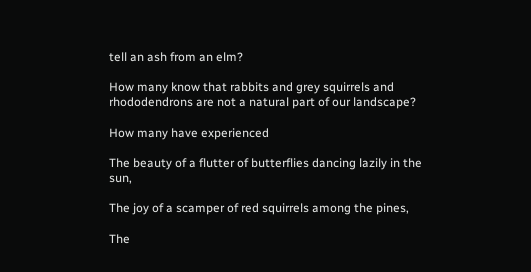tell an ash from an elm?

How many know that rabbits and grey squirrels and rhododendrons are not a natural part of our landscape?

How many have experienced

The beauty of a flutter of butterflies dancing lazily in the sun,

The joy of a scamper of red squirrels among the pines,

The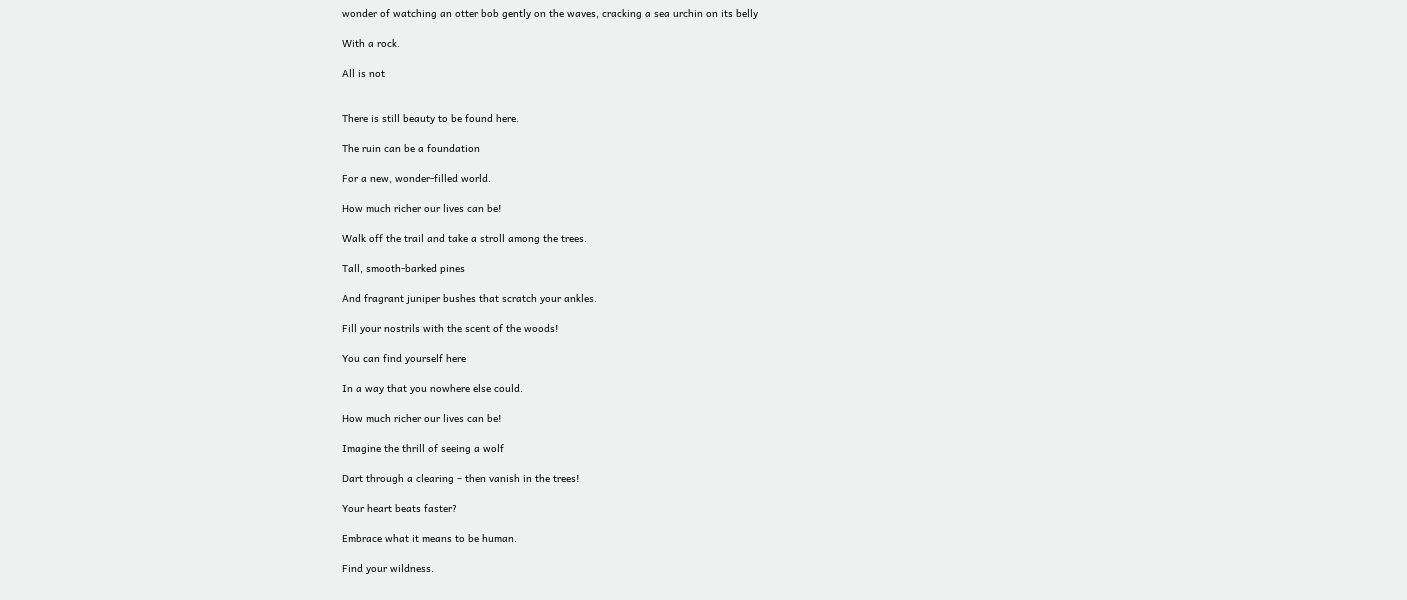wonder of watching an otter bob gently on the waves, cracking a sea urchin on its belly

With a rock.

All is not


There is still beauty to be found here.

The ruin can be a foundation

For a new, wonder-filled world.

How much richer our lives can be!

Walk off the trail and take a stroll among the trees.

Tall, smooth-barked pines

And fragrant juniper bushes that scratch your ankles.

Fill your nostrils with the scent of the woods!

You can find yourself here

In a way that you nowhere else could.

How much richer our lives can be!

Imagine the thrill of seeing a wolf

Dart through a clearing – then vanish in the trees!

Your heart beats faster?

Embrace what it means to be human.

Find your wildness.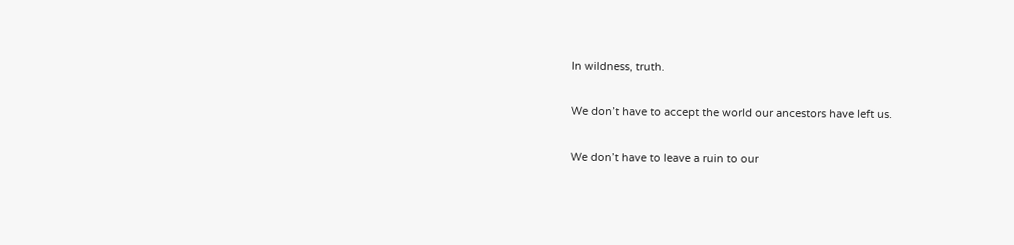In wildness, truth.

We don’t have to accept the world our ancestors have left us.

We don’t have to leave a ruin to our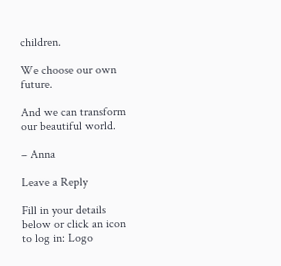children.

We choose our own future.

And we can transform our beautiful world.

– Anna

Leave a Reply

Fill in your details below or click an icon to log in: Logo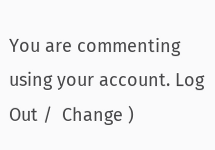You are commenting using your account. Log Out /  Change )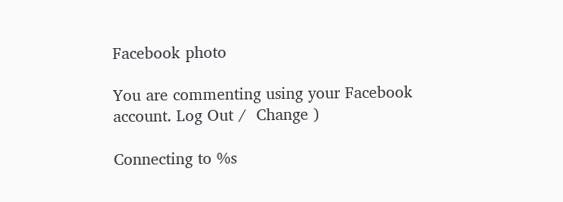Facebook photo

You are commenting using your Facebook account. Log Out /  Change )

Connecting to %s